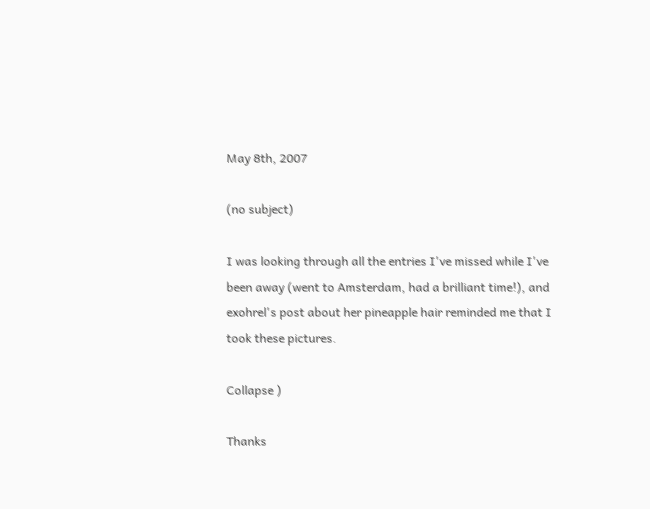May 8th, 2007

(no subject)

I was looking through all the entries I've missed while I've been away (went to Amsterdam, had a brilliant time!), and exohrel's post about her pineapple hair reminded me that I took these pictures.

Collapse )

Thanks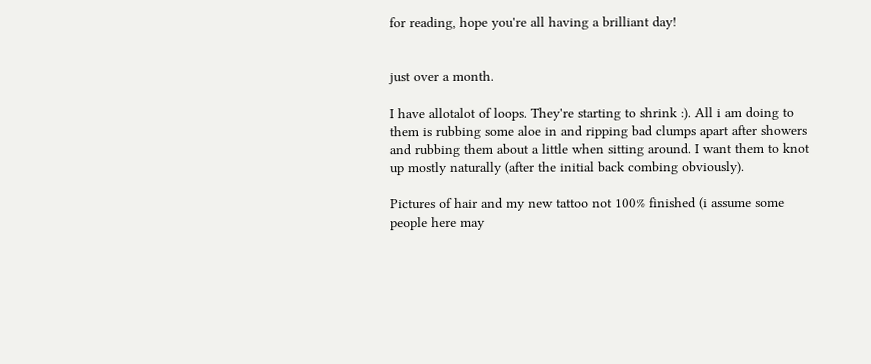for reading, hope you're all having a brilliant day!


just over a month.

I have allotalot of loops. They're starting to shrink :). All i am doing to them is rubbing some aloe in and ripping bad clumps apart after showers and rubbing them about a little when sitting around. I want them to knot up mostly naturally (after the initial back combing obviously).

Pictures of hair and my new tattoo not 100% finished (i assume some people here may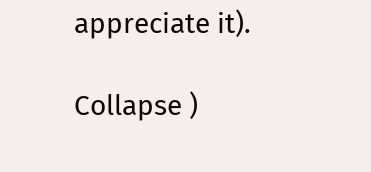appreciate it).

Collapse )